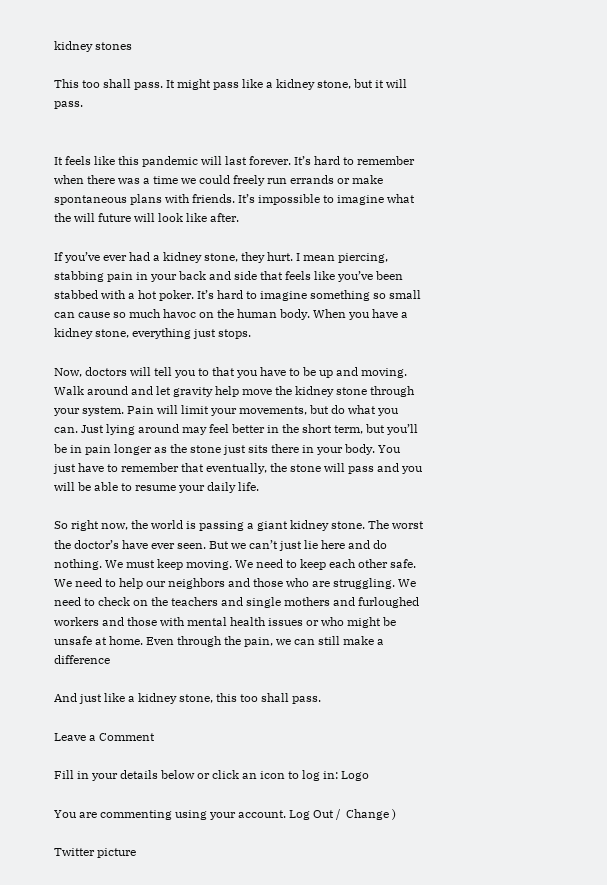kidney stones

This too shall pass. It might pass like a kidney stone, but it will pass.


It feels like this pandemic will last forever. It’s hard to remember when there was a time we could freely run errands or make spontaneous plans with friends. It’s impossible to imagine what the will future will look like after.

If you’ve ever had a kidney stone, they hurt. I mean piercing, stabbing pain in your back and side that feels like you’ve been stabbed with a hot poker. It’s hard to imagine something so small can cause so much havoc on the human body. When you have a kidney stone, everything just stops.

Now, doctors will tell you to that you have to be up and moving. Walk around and let gravity help move the kidney stone through your system. Pain will limit your movements, but do what you can. Just lying around may feel better in the short term, but you’ll be in pain longer as the stone just sits there in your body. You just have to remember that eventually, the stone will pass and you will be able to resume your daily life.

So right now, the world is passing a giant kidney stone. The worst the doctor’s have ever seen. But we can’t just lie here and do nothing. We must keep moving. We need to keep each other safe. We need to help our neighbors and those who are struggling. We need to check on the teachers and single mothers and furloughed workers and those with mental health issues or who might be unsafe at home. Even through the pain, we can still make a difference

And just like a kidney stone, this too shall pass.

Leave a Comment

Fill in your details below or click an icon to log in: Logo

You are commenting using your account. Log Out /  Change )

Twitter picture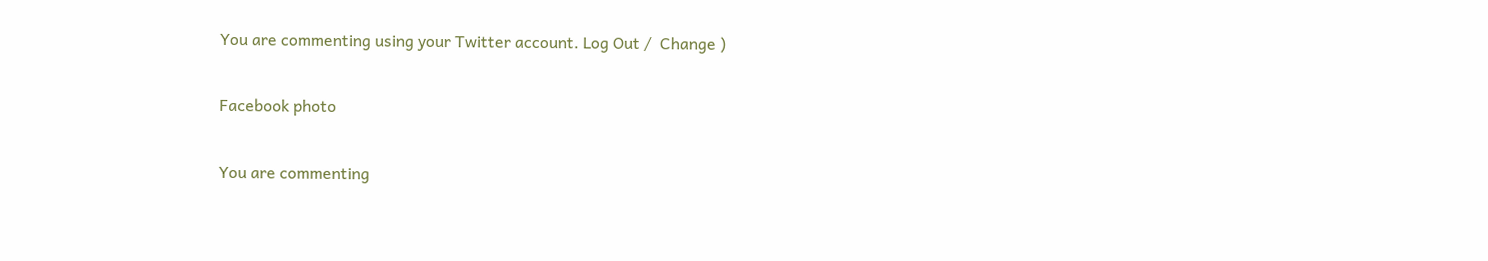You are commenting using your Twitter account. Log Out /  Change )

Facebook photo

You are commenting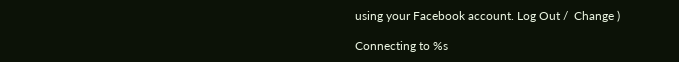using your Facebook account. Log Out /  Change )

Connecting to %s